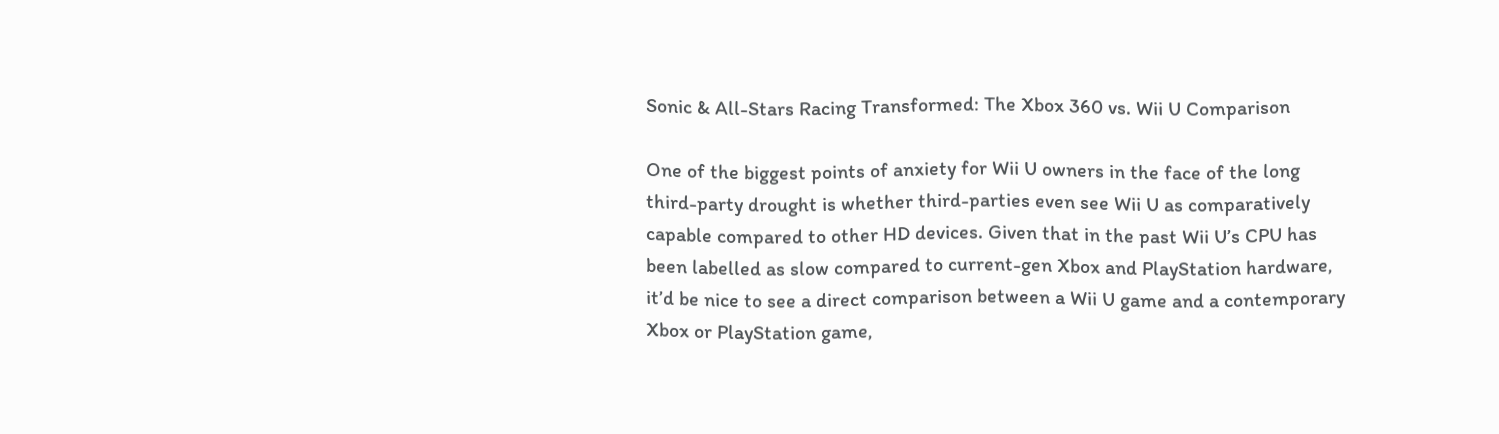Sonic & All-Stars Racing Transformed: The Xbox 360 vs. Wii U Comparison

One of the biggest points of anxiety for Wii U owners in the face of the long third-party drought is whether third-parties even see Wii U as comparatively capable compared to other HD devices. Given that in the past Wii U’s CPU has been labelled as slow compared to current-gen Xbox and PlayStation hardware, it’d be nice to see a direct comparison between a Wii U game and a contemporary Xbox or PlayStation game,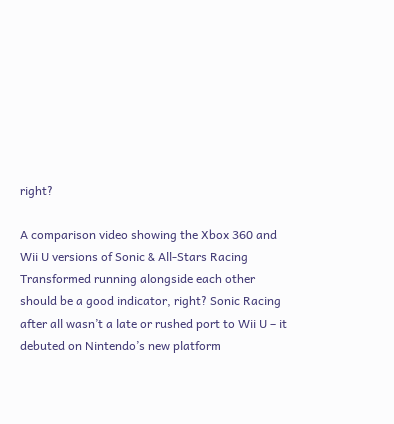right?

A comparison video showing the Xbox 360 and Wii U versions of Sonic & All-Stars Racing Transformed running alongside each other should be a good indicator, right? Sonic Racing after all wasn’t a late or rushed port to Wii U – it debuted on Nintendo’s new platform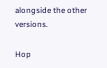alongside the other versions.

Hop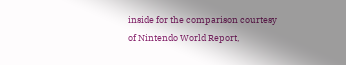inside for the comparison courtesy of Nintendo World Report,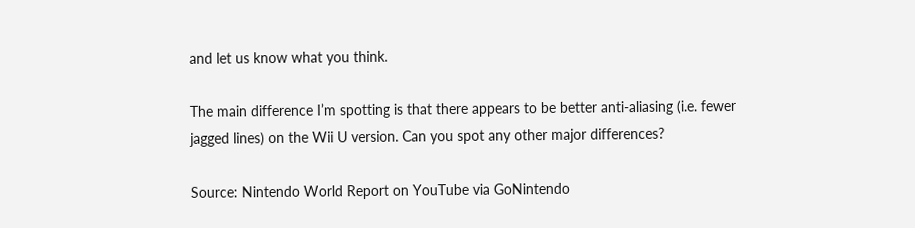and let us know what you think.

The main difference I’m spotting is that there appears to be better anti-aliasing (i.e. fewer jagged lines) on the Wii U version. Can you spot any other major differences?

Source: Nintendo World Report on YouTube via GoNintendo